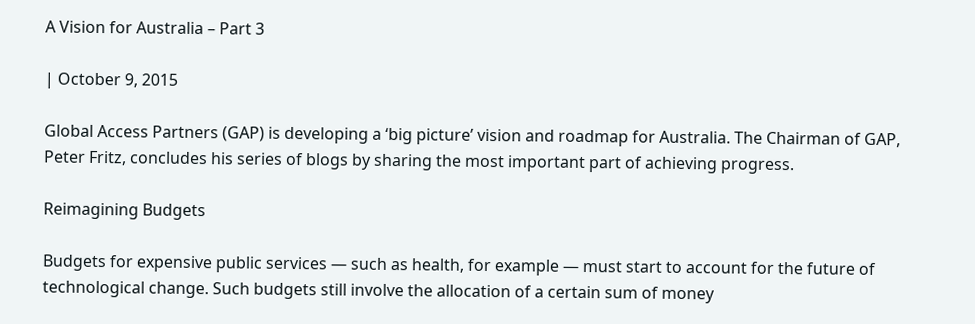A Vision for Australia – Part 3

| October 9, 2015

Global Access Partners (GAP) is developing a ‘big picture’ vision and roadmap for Australia. The Chairman of GAP, Peter Fritz, concludes his series of blogs by sharing the most important part of achieving progress.

Reimagining Budgets

Budgets for expensive public services — such as health, for example — must start to account for the future of technological change. Such budgets still involve the allocation of a certain sum of money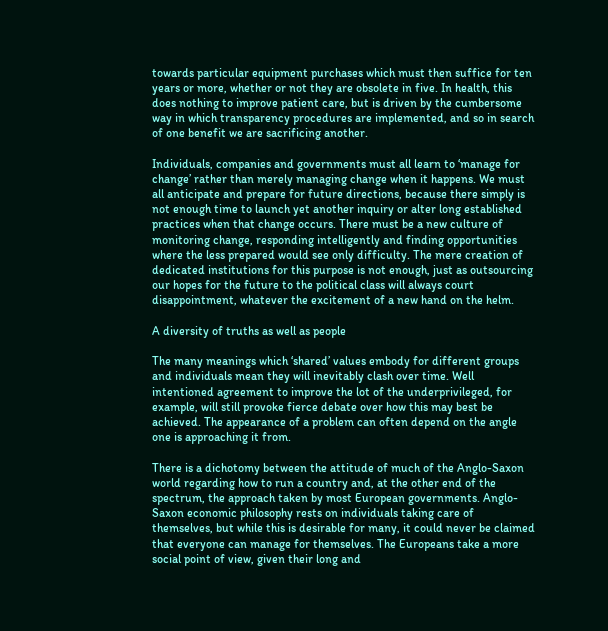towards particular equipment purchases which must then suffice for ten years or more, whether or not they are obsolete in five. In health, this does nothing to improve patient care, but is driven by the cumbersome way in which transparency procedures are implemented, and so in search of one benefit we are sacrificing another.

Individuals, companies and governments must all learn to ‘manage for change’ rather than merely managing change when it happens. We must all anticipate and prepare for future directions, because there simply is not enough time to launch yet another inquiry or alter long established practices when that change occurs. There must be a new culture of monitoring change, responding intelligently and finding opportunities where the less prepared would see only difficulty. The mere creation of dedicated institutions for this purpose is not enough, just as outsourcing our hopes for the future to the political class will always court disappointment, whatever the excitement of a new hand on the helm.

A diversity of truths as well as people

The many meanings which ‘shared’ values embody for different groups and individuals mean they will inevitably clash over time. Well intentioned agreement to improve the lot of the underprivileged, for example, will still provoke fierce debate over how this may best be achieved. The appearance of a problem can often depend on the angle one is approaching it from.

There is a dichotomy between the attitude of much of the Anglo-Saxon world regarding how to run a country and, at the other end of the spectrum, the approach taken by most European governments. Anglo-Saxon economic philosophy rests on individuals taking care of themselves, but while this is desirable for many, it could never be claimed that everyone can manage for themselves. The Europeans take a more social point of view, given their long and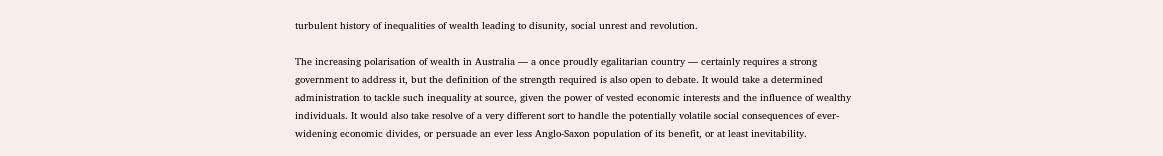turbulent history of inequalities of wealth leading to disunity, social unrest and revolution.

The increasing polarisation of wealth in Australia — a once proudly egalitarian country — certainly requires a strong government to address it, but the definition of the strength required is also open to debate. It would take a determined administration to tackle such inequality at source, given the power of vested economic interests and the influence of wealthy individuals. It would also take resolve of a very different sort to handle the potentially volatile social consequences of ever-widening economic divides, or persuade an ever less Anglo-Saxon population of its benefit, or at least inevitability.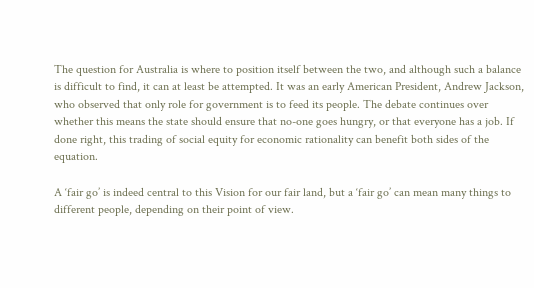The question for Australia is where to position itself between the two, and although such a balance is difficult to find, it can at least be attempted. It was an early American President, Andrew Jackson, who observed that only role for government is to feed its people. The debate continues over whether this means the state should ensure that no-one goes hungry, or that everyone has a job. If done right, this trading of social equity for economic rationality can benefit both sides of the equation.

A ‘fair go’ is indeed central to this Vision for our fair land, but a ‘fair go’ can mean many things to different people, depending on their point of view.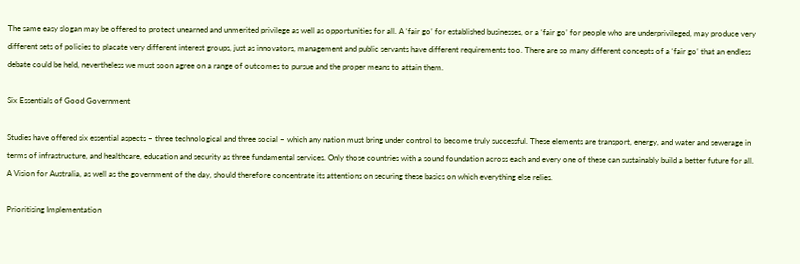The same easy slogan may be offered to protect unearned and unmerited privilege as well as opportunities for all. A ‘fair go’ for established businesses, or a ‘fair go’ for people who are underprivileged, may produce very different sets of policies to placate very different interest groups, just as innovators, management and public servants have different requirements too. There are so many different concepts of a ‘fair go’ that an endless debate could be held, nevertheless we must soon agree on a range of outcomes to pursue and the proper means to attain them.

Six Essentials of Good Government

Studies have offered six essential aspects – three technological and three social – which any nation must bring under control to become truly successful. These elements are transport, energy, and water and sewerage in terms of infrastructure, and healthcare, education and security as three fundamental services. Only those countries with a sound foundation across each and every one of these can sustainably build a better future for all. A Vision for Australia, as well as the government of the day, should therefore concentrate its attentions on securing these basics on which everything else relies.

Prioritising Implementation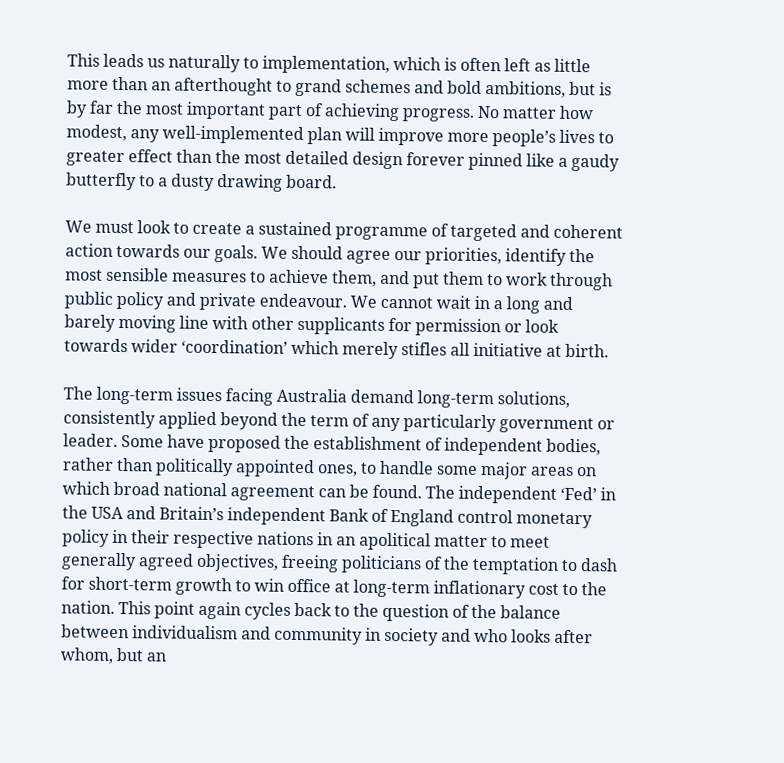This leads us naturally to implementation, which is often left as little more than an afterthought to grand schemes and bold ambitions, but is by far the most important part of achieving progress. No matter how modest, any well-implemented plan will improve more people’s lives to greater effect than the most detailed design forever pinned like a gaudy butterfly to a dusty drawing board.

We must look to create a sustained programme of targeted and coherent action towards our goals. We should agree our priorities, identify the most sensible measures to achieve them, and put them to work through public policy and private endeavour. We cannot wait in a long and barely moving line with other supplicants for permission or look towards wider ‘coordination’ which merely stifles all initiative at birth.

The long-term issues facing Australia demand long-term solutions, consistently applied beyond the term of any particularly government or leader. Some have proposed the establishment of independent bodies, rather than politically appointed ones, to handle some major areas on which broad national agreement can be found. The independent ‘Fed’ in the USA and Britain’s independent Bank of England control monetary policy in their respective nations in an apolitical matter to meet generally agreed objectives, freeing politicians of the temptation to dash for short-term growth to win office at long-term inflationary cost to the nation. This point again cycles back to the question of the balance between individualism and community in society and who looks after whom, but an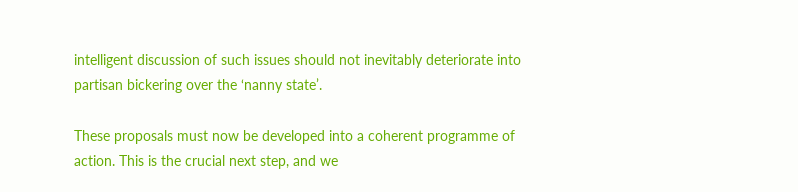intelligent discussion of such issues should not inevitably deteriorate into partisan bickering over the ‘nanny state’.

These proposals must now be developed into a coherent programme of action. This is the crucial next step, and we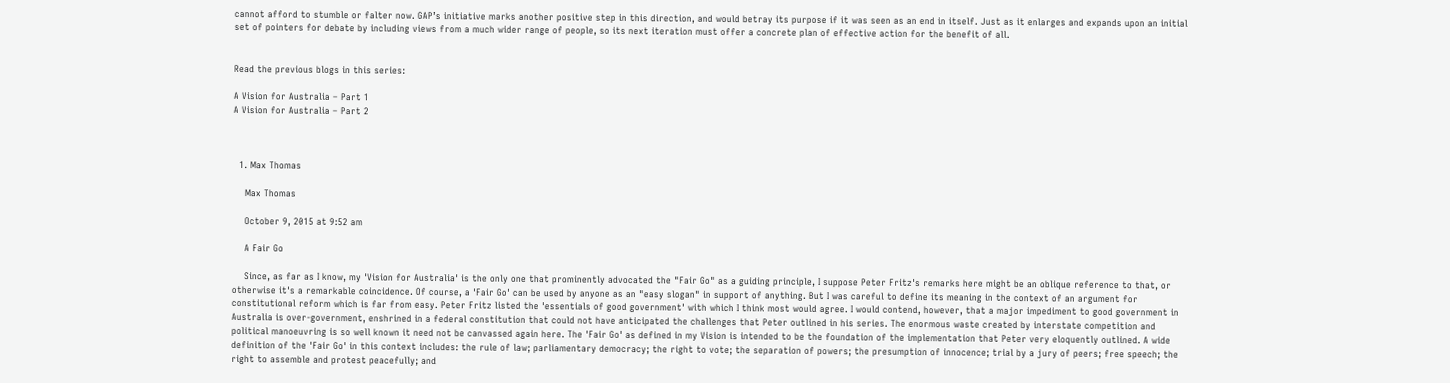cannot afford to stumble or falter now. GAP’s initiative marks another positive step in this direction, and would betray its purpose if it was seen as an end in itself. Just as it enlarges and expands upon an initial set of pointers for debate by including views from a much wider range of people, so its next iteration must offer a concrete plan of effective action for the benefit of all.


Read the previous blogs in this series:

A Vision for Australia – Part 1
A Vision for Australia – Part 2



  1. Max Thomas

    Max Thomas

    October 9, 2015 at 9:52 am

    A Fair Go

    Since, as far as I know, my 'Vision for Australia' is the only one that prominently advocated the "Fair Go" as a guiding principle, I suppose Peter Fritz's remarks here might be an oblique reference to that, or otherwise it's a remarkable coincidence. Of course, a 'Fair Go' can be used by anyone as an "easy slogan" in support of anything. But I was careful to define its meaning in the context of an argument for constitutional reform which is far from easy. Peter Fritz listed the 'essentials of good government' with which I think most would agree. I would contend, however, that a major impediment to good government in Australia is over-government, enshrined in a federal constitution that could not have anticipated the challenges that Peter outlined in his series. The enormous waste created by interstate competition and political manoeuvring is so well known it need not be canvassed again here. The 'Fair Go' as defined in my Vision is intended to be the foundation of the implementation that Peter very eloquently outlined. A wide definition of the 'Fair Go' in this context includes: the rule of law; parliamentary democracy; the right to vote; the separation of powers; the presumption of innocence; trial by a jury of peers; free speech; the right to assemble and protest peacefully; and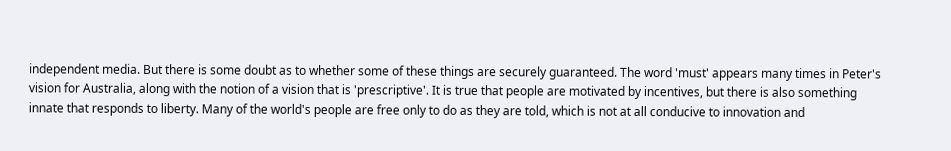independent media. But there is some doubt as to whether some of these things are securely guaranteed. The word 'must' appears many times in Peter's vision for Australia, along with the notion of a vision that is 'prescriptive'. It is true that people are motivated by incentives, but there is also something innate that responds to liberty. Many of the world's people are free only to do as they are told, which is not at all conducive to innovation and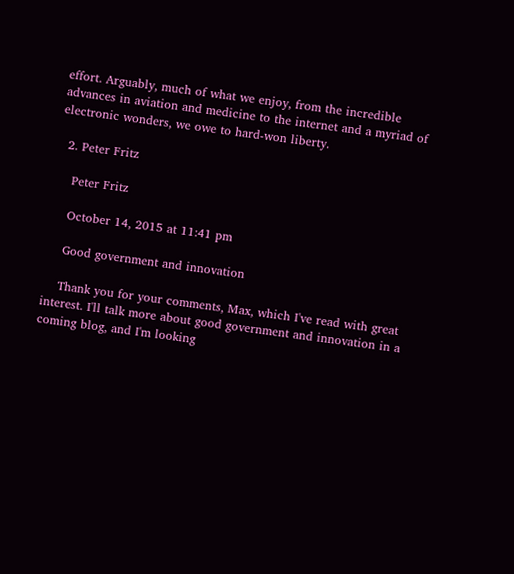effort. Arguably, much of what we enjoy, from the incredible advances in aviation and medicine to the internet and a myriad of electronic wonders, we owe to hard-won liberty.

  2. Peter Fritz

    Peter Fritz

    October 14, 2015 at 11:41 pm

    Good government and innovation

    Thank you for your comments, Max, which I've read with great interest. I'll talk more about good government and innovation in a coming blog, and I'm looking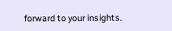forward to your insights.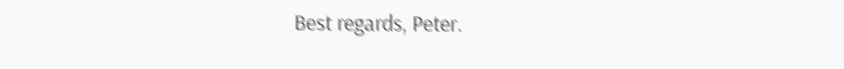Best regards, Peter.